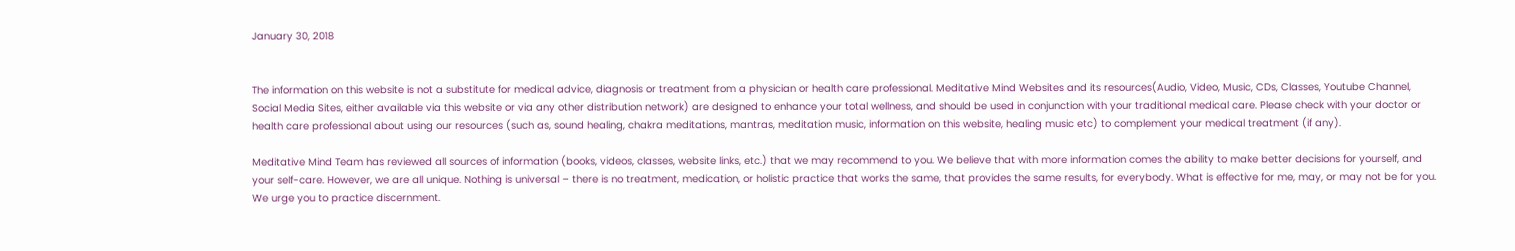January 30, 2018


The information on this website is not a substitute for medical advice, diagnosis or treatment from a physician or health care professional. Meditative Mind Websites and its resources(Audio, Video, Music, CDs, Classes, Youtube Channel, Social Media Sites, either available via this website or via any other distribution network) are designed to enhance your total wellness, and should be used in conjunction with your traditional medical care. Please check with your doctor or health care professional about using our resources (such as, sound healing, chakra meditations, mantras, meditation music, information on this website, healing music etc) to complement your medical treatment (if any).

Meditative Mind Team has reviewed all sources of information (books, videos, classes, website links, etc.) that we may recommend to you. We believe that with more information comes the ability to make better decisions for yourself, and your self-care. However, we are all unique. Nothing is universal – there is no treatment, medication, or holistic practice that works the same, that provides the same results, for everybody. What is effective for me, may, or may not be for you. We urge you to practice discernment.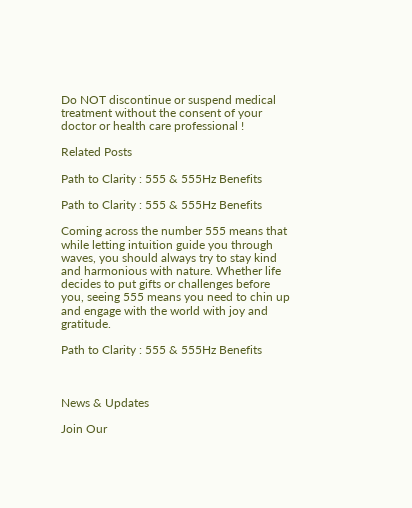Do NOT discontinue or suspend medical treatment without the consent of your doctor or health care professional !

Related Posts

Path to Clarity : 555 & 555Hz Benefits

Path to Clarity : 555 & 555Hz Benefits

Coming across the number 555 means that while letting intuition guide you through waves, you should always try to stay kind and harmonious with nature. Whether life decides to put gifts or challenges before you, seeing 555 means you need to chin up and engage with the world with joy and gratitude.

Path to Clarity : 555 & 555Hz Benefits



News & Updates

Join Our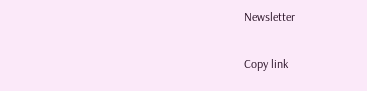Newsletter

Copy link